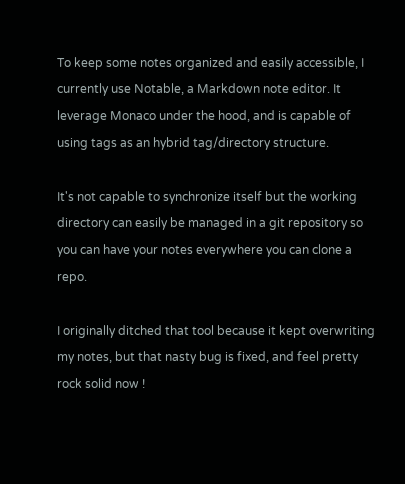To keep some notes organized and easily accessible, I currently use Notable, a Markdown note editor. It leverage Monaco under the hood, and is capable of using tags as an hybrid tag/directory structure.

It's not capable to synchronize itself but the working directory can easily be managed in a git repository so you can have your notes everywhere you can clone a repo.

I originally ditched that tool because it kept overwriting my notes, but that nasty bug is fixed, and feel pretty rock solid now !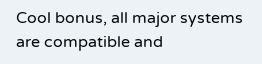Cool bonus, all major systems are compatible and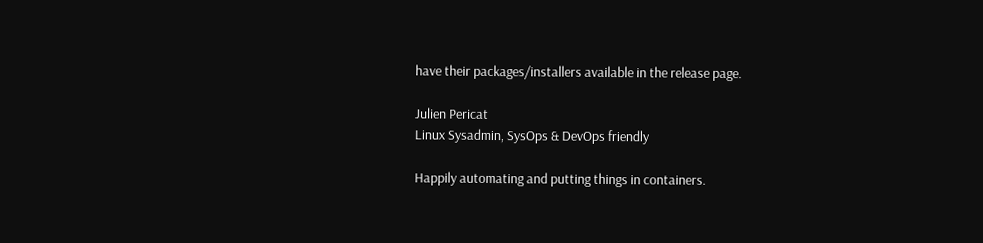have their packages/installers available in the release page.

Julien Pericat
Linux Sysadmin, SysOps & DevOps friendly

Happily automating and putting things in containers.